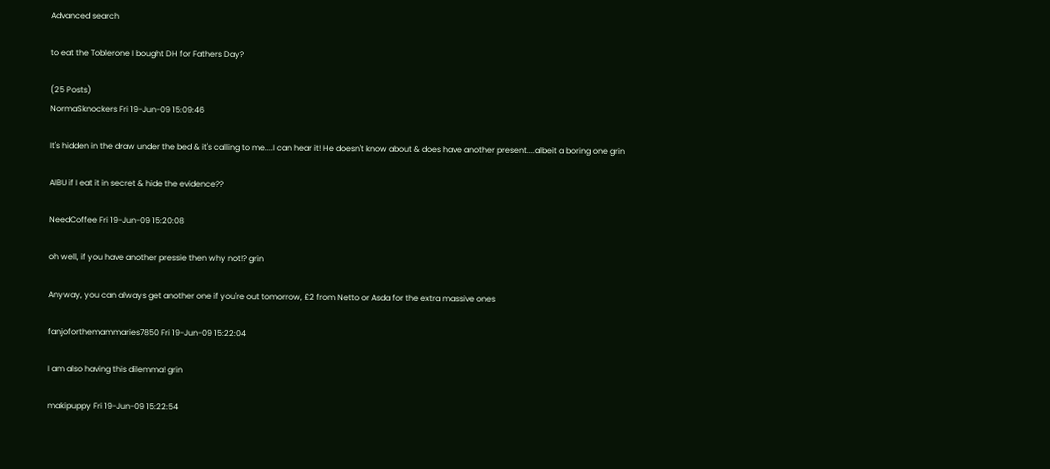Advanced search

to eat the Toblerone I bought DH for Fathers Day?

(25 Posts)
NormaSknockers Fri 19-Jun-09 15:09:46

It's hidden in the draw under the bed & it's calling to me....I can hear it! He doesn't know about & does have another present....albeit a boring one grin

AIBU if I eat it in secret & hide the evidence??

NeedCoffee Fri 19-Jun-09 15:20:08

oh well, if you have another pressie then why not!? grin

Anyway, you can always get another one if you're out tomorrow, £2 from Netto or Asda for the extra massive ones

fanjoforthemammaries7850 Fri 19-Jun-09 15:22:04

I am also having this dilemma! grin

makipuppy Fri 19-Jun-09 15:22:54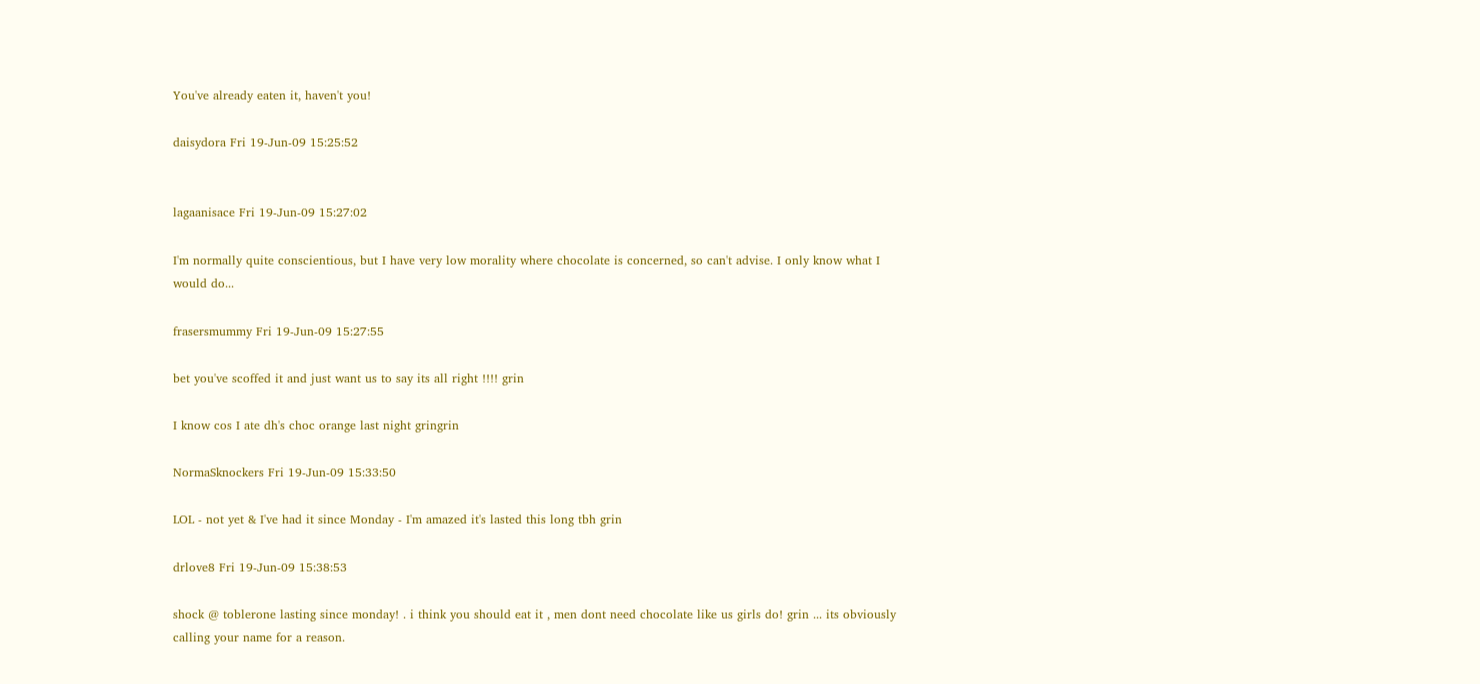You've already eaten it, haven't you!

daisydora Fri 19-Jun-09 15:25:52


lagaanisace Fri 19-Jun-09 15:27:02

I'm normally quite conscientious, but I have very low morality where chocolate is concerned, so can't advise. I only know what I would do...

frasersmummy Fri 19-Jun-09 15:27:55

bet you've scoffed it and just want us to say its all right !!!! grin

I know cos I ate dh's choc orange last night gringrin

NormaSknockers Fri 19-Jun-09 15:33:50

LOL - not yet & I've had it since Monday - I'm amazed it's lasted this long tbh grin

drlove8 Fri 19-Jun-09 15:38:53

shock @ toblerone lasting since monday! . i think you should eat it , men dont need chocolate like us girls do! grin ... its obviously calling your name for a reason.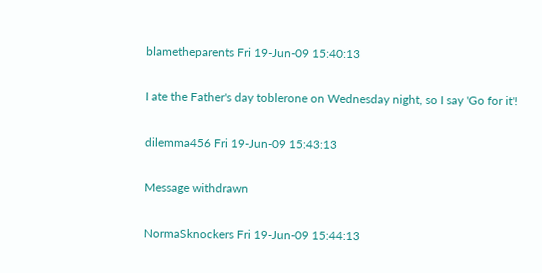blametheparents Fri 19-Jun-09 15:40:13

I ate the Father's day toblerone on Wednesday night, so I say 'Go for it'!

dilemma456 Fri 19-Jun-09 15:43:13

Message withdrawn

NormaSknockers Fri 19-Jun-09 15:44:13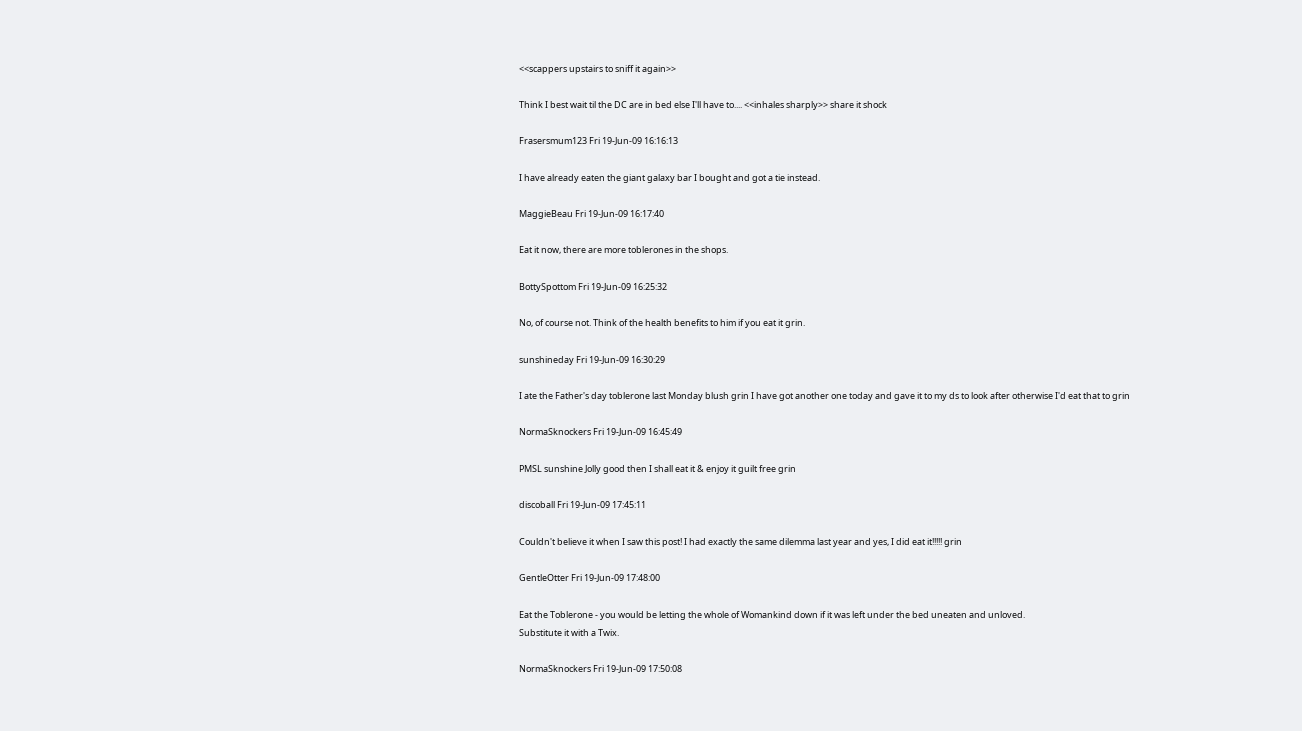<<scappers upstairs to sniff it again>>

Think I best wait til the DC are in bed else I'll have to.... <<inhales sharply>> share it shock

Frasersmum123 Fri 19-Jun-09 16:16:13

I have already eaten the giant galaxy bar I bought and got a tie instead.

MaggieBeau Fri 19-Jun-09 16:17:40

Eat it now, there are more toblerones in the shops.

BottySpottom Fri 19-Jun-09 16:25:32

No, of course not. Think of the health benefits to him if you eat it grin.

sunshineday Fri 19-Jun-09 16:30:29

I ate the Father's day toblerone last Monday blush grin I have got another one today and gave it to my ds to look after otherwise I'd eat that to grin

NormaSknockers Fri 19-Jun-09 16:45:49

PMSL sunshine Jolly good then I shall eat it & enjoy it guilt free grin

discoball Fri 19-Jun-09 17:45:11

Couldn't believe it when I saw this post! I had exactly the same dilemma last year and yes, I did eat it!!!!! grin

GentleOtter Fri 19-Jun-09 17:48:00

Eat the Toblerone - you would be letting the whole of Womankind down if it was left under the bed uneaten and unloved.
Substitute it with a Twix.

NormaSknockers Fri 19-Jun-09 17:50:08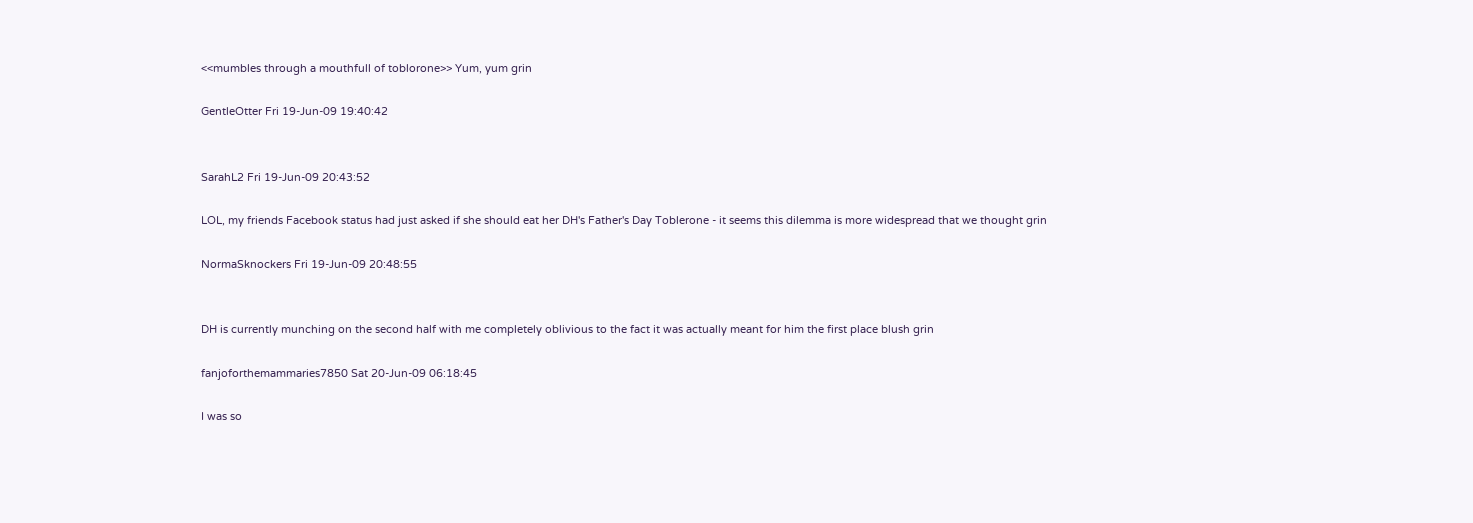<<mumbles through a mouthfull of toblorone>> Yum, yum grin

GentleOtter Fri 19-Jun-09 19:40:42


SarahL2 Fri 19-Jun-09 20:43:52

LOL, my friends Facebook status had just asked if she should eat her DH's Father's Day Toblerone - it seems this dilemma is more widespread that we thought grin

NormaSknockers Fri 19-Jun-09 20:48:55


DH is currently munching on the second half with me completely oblivious to the fact it was actually meant for him the first place blush grin

fanjoforthemammaries7850 Sat 20-Jun-09 06:18:45

I was so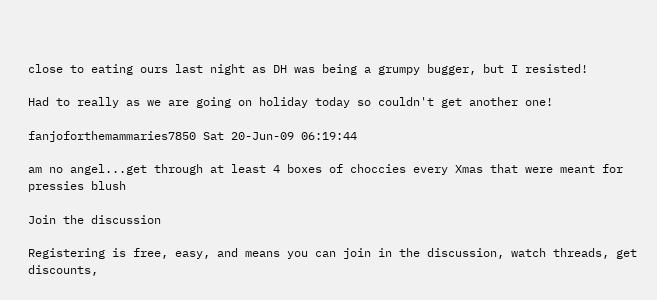close to eating ours last night as DH was being a grumpy bugger, but I resisted!

Had to really as we are going on holiday today so couldn't get another one!

fanjoforthemammaries7850 Sat 20-Jun-09 06:19:44

am no angel...get through at least 4 boxes of choccies every Xmas that were meant for pressies blush

Join the discussion

Registering is free, easy, and means you can join in the discussion, watch threads, get discounts,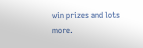win prizes and lots more.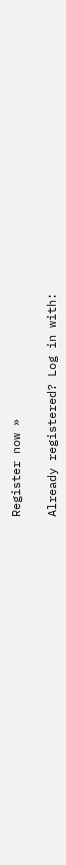Register now »

Already registered? Log in with: